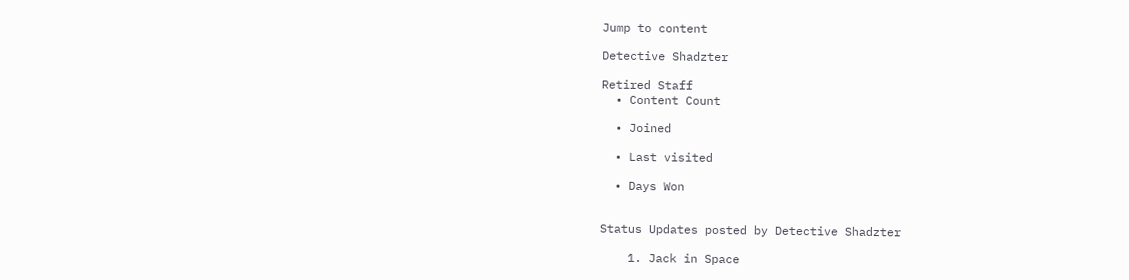Jump to content

Detective Shadzter

Retired Staff
  • Content Count

  • Joined

  • Last visited

  • Days Won


Status Updates posted by Detective Shadzter

    1. Jack in Space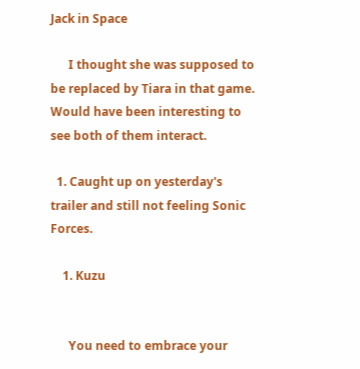Jack in Space

      I thought she was supposed to be replaced by Tiara in that game. Would have been interesting to see both of them interact.

  1. Caught up on yesterday's trailer and still not feeling Sonic Forces.

    1. Kuzu


      You need to embrace your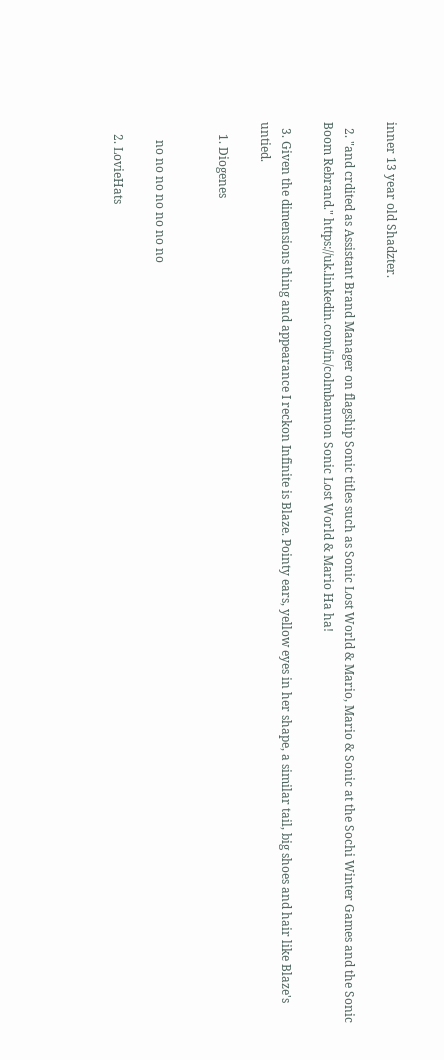inner 13 year old Shadzter.

  2. "and crdited as Assistant Brand Manager on flagship Sonic titles such as Sonic Lost World & Mario, Mario & Sonic at the Sochi Winter Games and the Sonic Boom Rebrand." https://uk.linkedin.com/in/colmbannon Sonic Lost World & Mario Ha ha!

  3. Given the dimensions thing and appearance I reckon Infinite is Blaze. Pointy ears, yellow eyes in her shape, a similar tail, big shoes and hair like Blaze's untied.

    1. Diogenes


      no no no no no no no

    2. LovieHats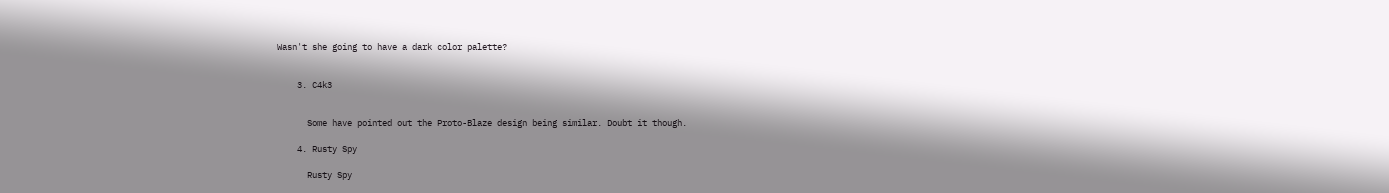Wasn't she going to have a dark color palette?


    3. C4k3


      Some have pointed out the Proto-Blaze design being similar. Doubt it though.

    4. Rusty Spy

      Rusty Spy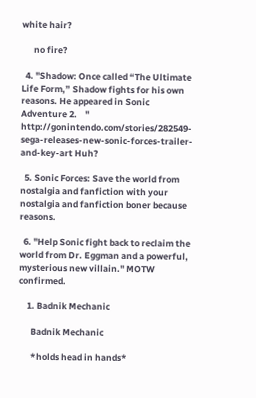white hair?

      no fire?

  4. "Shadow: Once called “The Ultimate Life Form,” Shadow fights for his own reasons. He appeared in Sonic Adventure 2.    " http://gonintendo.com/stories/282549-sega-releases-new-sonic-forces-trailer-and-key-art Huh?

  5. Sonic Forces: Save the world from nostalgia and fanfiction with your nostalgia and fanfiction boner because reasons.

  6. "Help Sonic fight back to reclaim the world from Dr. Eggman and a powerful, mysterious new villain." MOTW confirmed.

    1. Badnik Mechanic

      Badnik Mechanic

      *holds head in hands*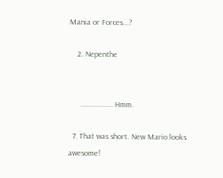Mania or Forces...?

    2. Nepenthe


      ................ Hmm.

  7. That was short. New Mario looks awesome!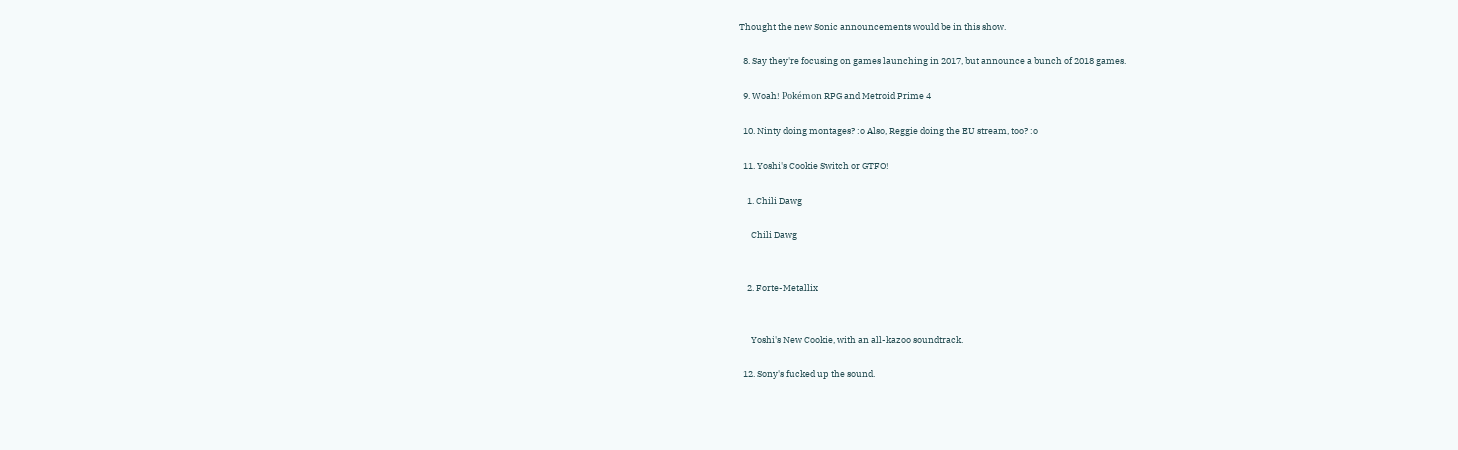Thought the new Sonic announcements would be in this show.

  8. Say they're focusing on games launching in 2017, but announce a bunch of 2018 games.

  9. Woah! Pokémon RPG and Metroid Prime 4

  10. Ninty doing montages? :o Also, Reggie doing the EU stream, too? :o

  11. Yoshi's Cookie Switch or GTFO!

    1. Chili Dawg

      Chili Dawg


    2. Forte-Metallix


      Yoshi's New Cookie, with an all-kazoo soundtrack.

  12. Sony's fucked up the sound.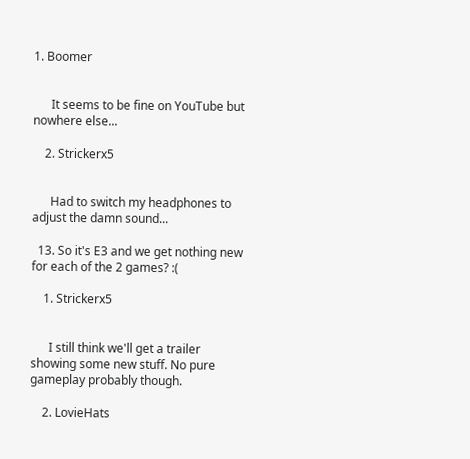1. Boomer


      It seems to be fine on YouTube but nowhere else...

    2. Strickerx5


      Had to switch my headphones to adjust the damn sound...

  13. So it's E3 and we get nothing new for each of the 2 games? :(

    1. Strickerx5


      I still think we'll get a trailer showing some new stuff. No pure gameplay probably though.

    2. LovieHats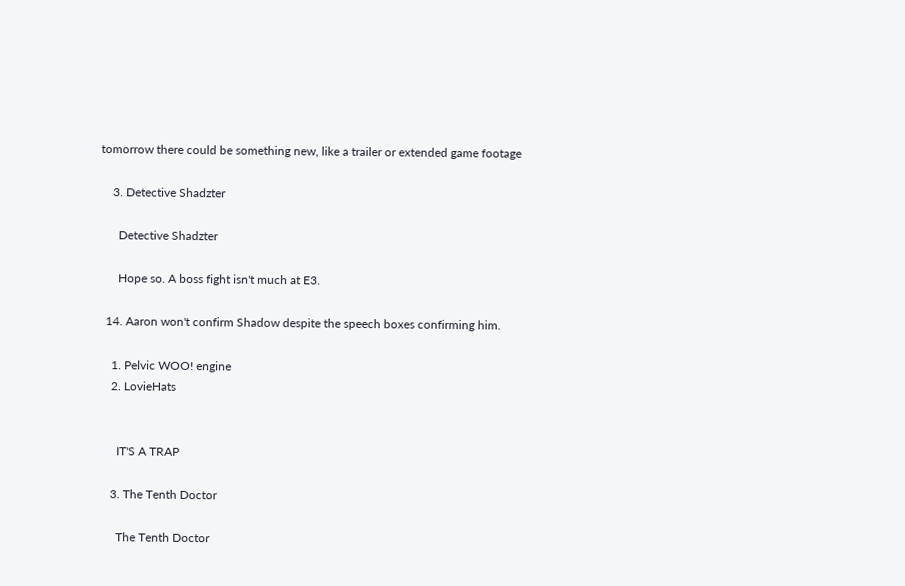tomorrow there could be something new, like a trailer or extended game footage

    3. Detective Shadzter

      Detective Shadzter

      Hope so. A boss fight isn't much at E3.

  14. Aaron won't confirm Shadow despite the speech boxes confirming him.

    1. Pelvic WOO! engine
    2. LovieHats


      IT'S A TRAP

    3. The Tenth Doctor

      The Tenth Doctor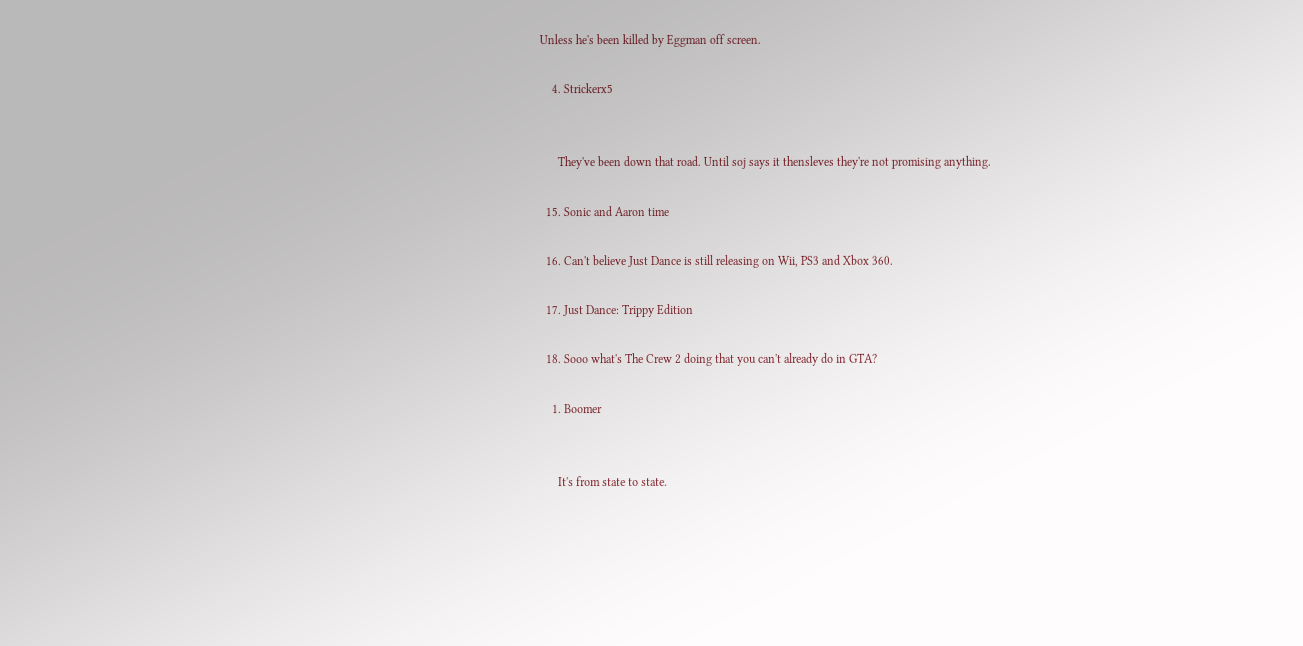Unless he's been killed by Eggman off screen.

    4. Strickerx5


      They've been down that road. Until soj says it thensleves they're not promising anything.

  15. Sonic and Aaron time

  16. Can't believe Just Dance is still releasing on Wii, PS3 and Xbox 360.

  17. Just Dance: Trippy Edition

  18. Sooo what's The Crew 2 doing that you can't already do in GTA?

    1. Boomer


      It's from state to state.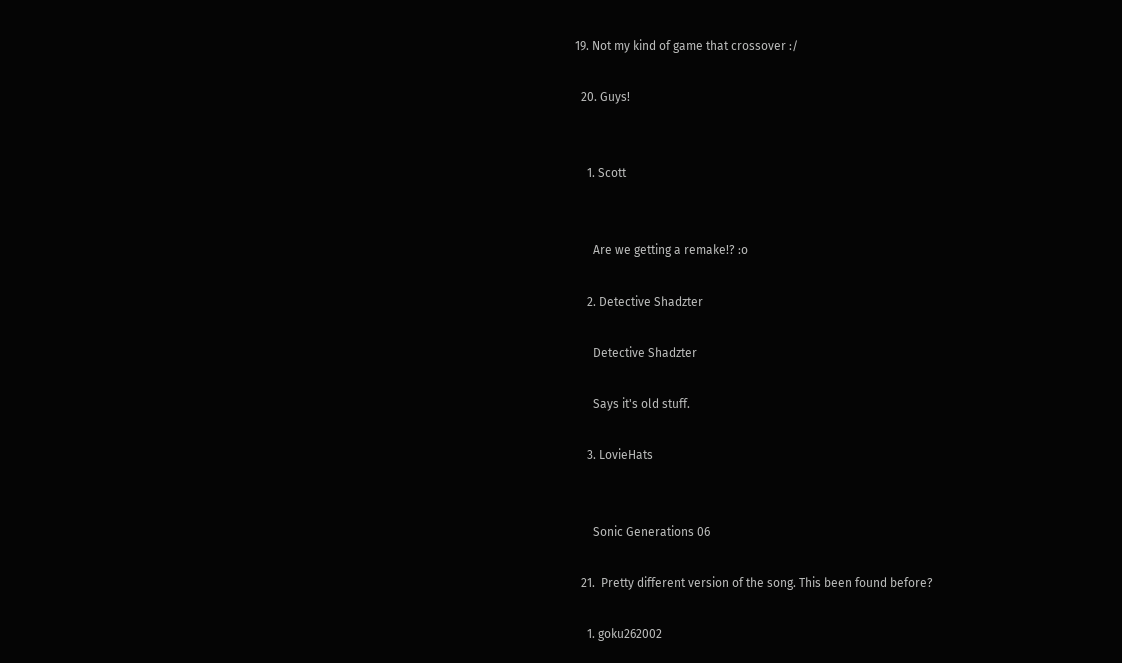19. Not my kind of game that crossover :/

  20. Guys!


    1. Scott


      Are we getting a remake!? :o

    2. Detective Shadzter

      Detective Shadzter

      Says it's old stuff.

    3. LovieHats


      Sonic Generations 06

  21.  Pretty different version of the song. This been found before?

    1. goku262002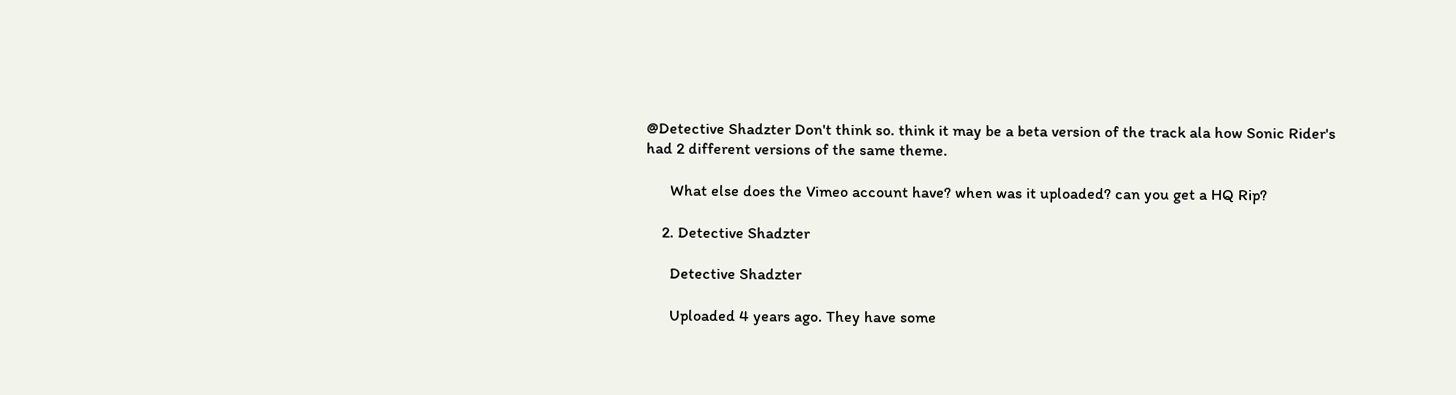@Detective Shadzter Don't think so. think it may be a beta version of the track ala how Sonic Rider's had 2 different versions of the same theme.

      What else does the Vimeo account have? when was it uploaded? can you get a HQ Rip?

    2. Detective Shadzter

      Detective Shadzter

      Uploaded 4 years ago. They have some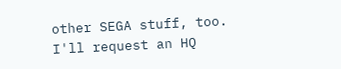other SEGA stuff, too. I'll request an HQ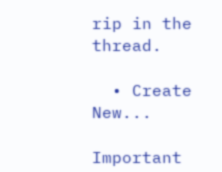rip in the thread.

  • Create New...

Important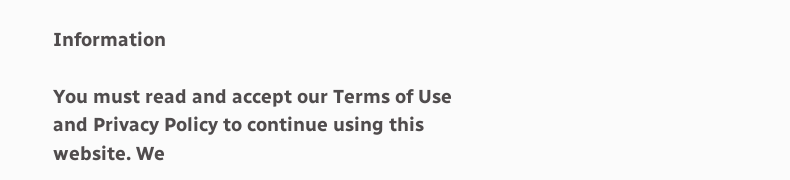Information

You must read and accept our Terms of Use and Privacy Policy to continue using this website. We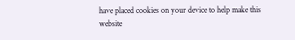have placed cookies on your device to help make this website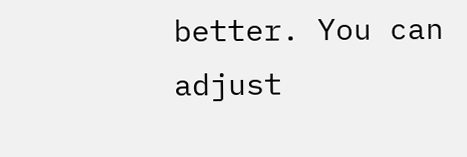better. You can adjust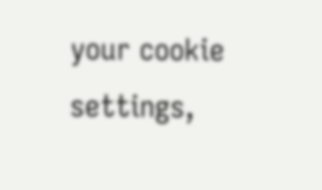your cookie settings,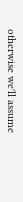otherwise we'll assume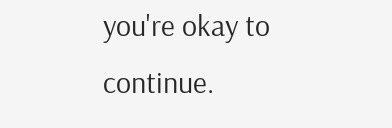you're okay to continue.